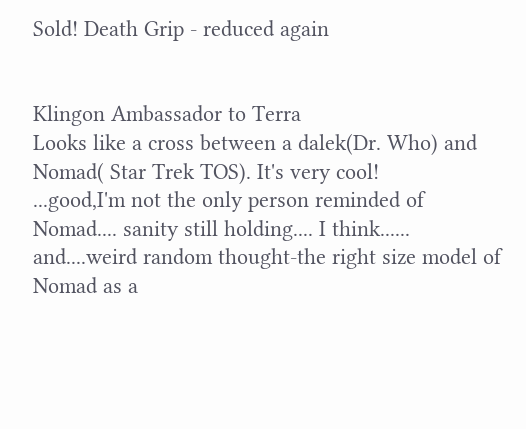Sold! Death Grip - reduced again


Klingon Ambassador to Terra
Looks like a cross between a dalek(Dr. Who) and Nomad( Star Trek TOS). It's very cool!
...good,I'm not the only person reminded of Nomad.... sanity still holding.... I think...... and....weird random thought-the right size model of Nomad as a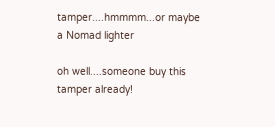tamper....hmmmm...or maybe a Nomad lighter

oh well....someone buy this tamper already!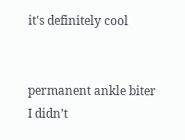it's definitely cool


permanent ankle biter
I didn’t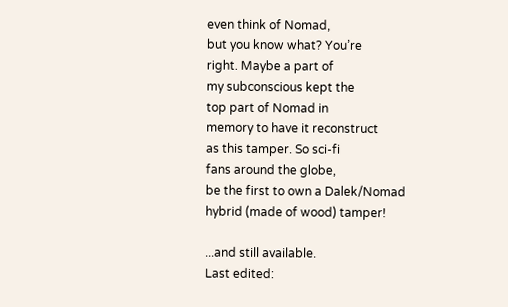even think of Nomad,
but you know what? You’re
right. Maybe a part of
my subconscious kept the
top part of Nomad in
memory to have it reconstruct
as this tamper. So sci-fi
fans around the globe,
be the first to own a Dalek/Nomad
hybrid (made of wood) tamper!

...and still available.
Last edited: